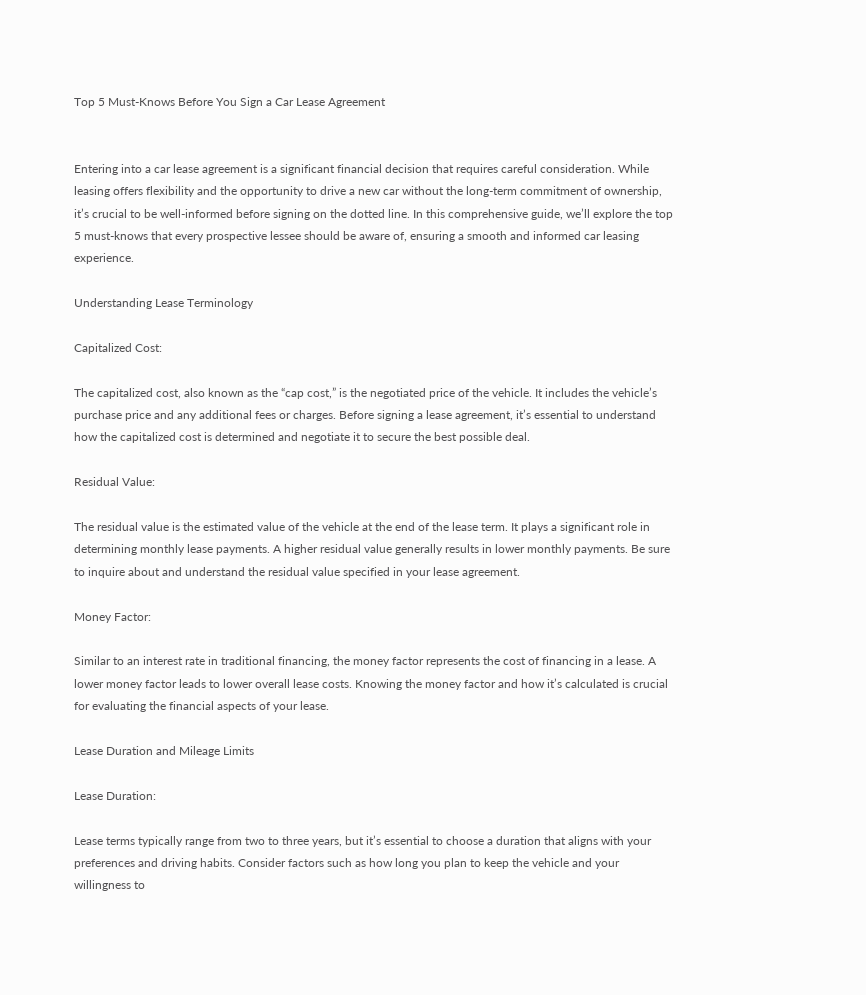Top 5 Must-Knows Before You Sign a Car Lease Agreement


Entering into a car lease agreement is a significant financial decision that requires careful consideration. While leasing offers flexibility and the opportunity to drive a new car without the long-term commitment of ownership, it’s crucial to be well-informed before signing on the dotted line. In this comprehensive guide, we’ll explore the top 5 must-knows that every prospective lessee should be aware of, ensuring a smooth and informed car leasing experience.

Understanding Lease Terminology

Capitalized Cost:

The capitalized cost, also known as the “cap cost,” is the negotiated price of the vehicle. It includes the vehicle’s purchase price and any additional fees or charges. Before signing a lease agreement, it’s essential to understand how the capitalized cost is determined and negotiate it to secure the best possible deal.

Residual Value:

The residual value is the estimated value of the vehicle at the end of the lease term. It plays a significant role in determining monthly lease payments. A higher residual value generally results in lower monthly payments. Be sure to inquire about and understand the residual value specified in your lease agreement.

Money Factor:

Similar to an interest rate in traditional financing, the money factor represents the cost of financing in a lease. A lower money factor leads to lower overall lease costs. Knowing the money factor and how it’s calculated is crucial for evaluating the financial aspects of your lease.

Lease Duration and Mileage Limits

Lease Duration:

Lease terms typically range from two to three years, but it’s essential to choose a duration that aligns with your preferences and driving habits. Consider factors such as how long you plan to keep the vehicle and your willingness to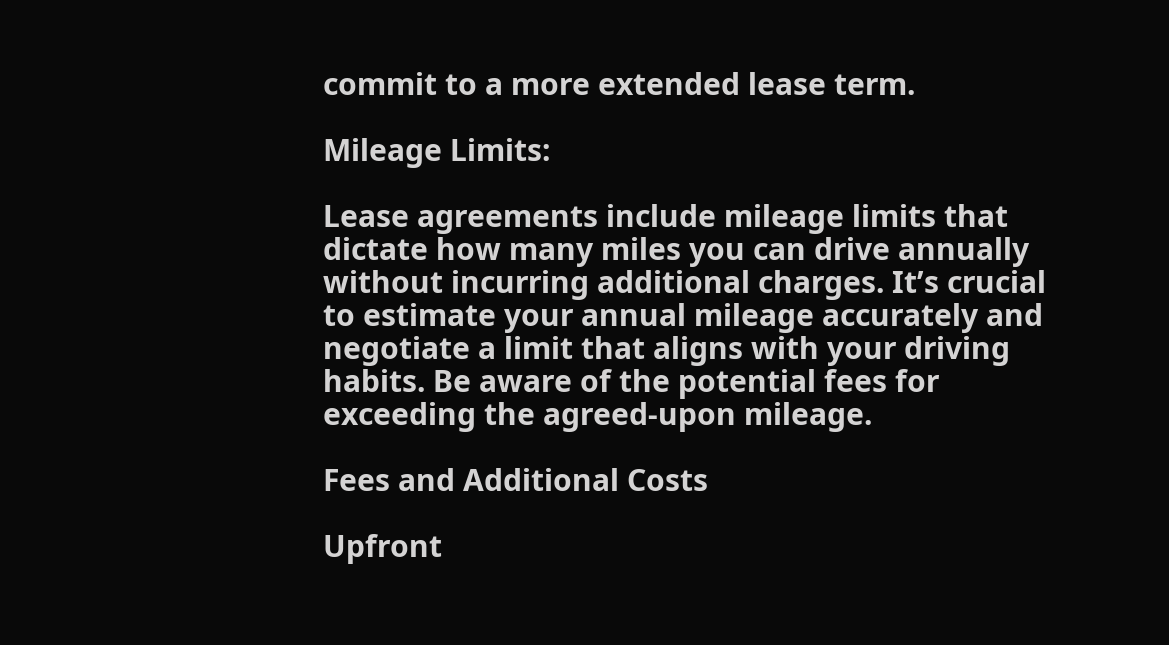commit to a more extended lease term.

Mileage Limits:

Lease agreements include mileage limits that dictate how many miles you can drive annually without incurring additional charges. It’s crucial to estimate your annual mileage accurately and negotiate a limit that aligns with your driving habits. Be aware of the potential fees for exceeding the agreed-upon mileage.

Fees and Additional Costs

Upfront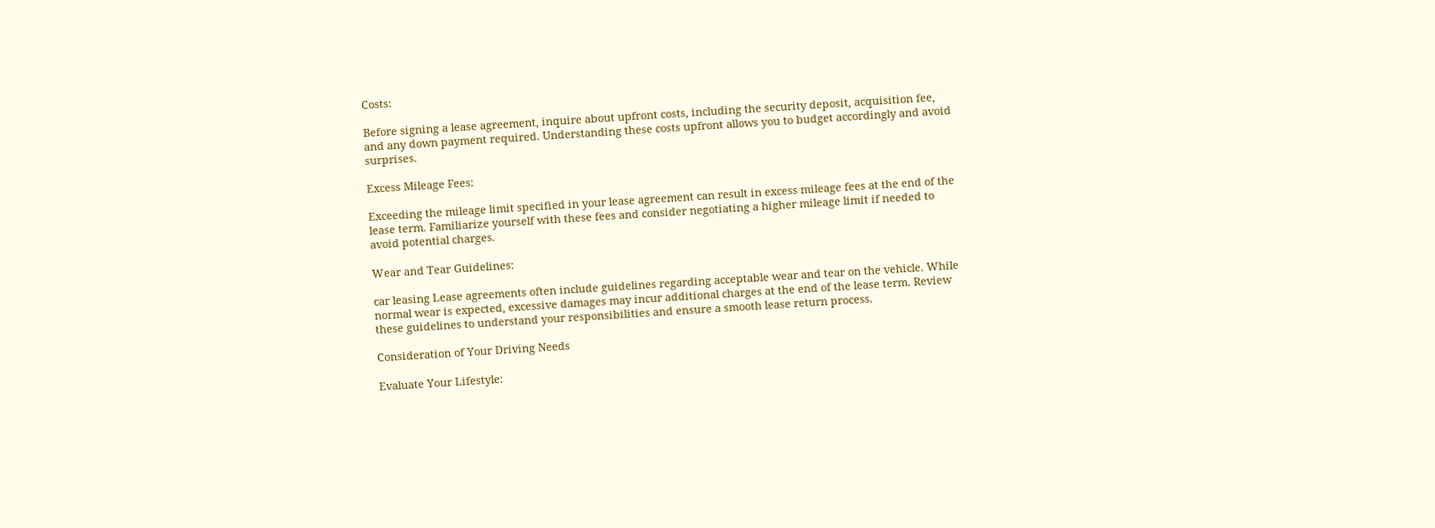Costs:

Before signing a lease agreement, inquire about upfront costs, including the security deposit, acquisition fee, and any down payment required. Understanding these costs upfront allows you to budget accordingly and avoid surprises.

Excess Mileage Fees:

Exceeding the mileage limit specified in your lease agreement can result in excess mileage fees at the end of the lease term. Familiarize yourself with these fees and consider negotiating a higher mileage limit if needed to avoid potential charges.

Wear and Tear Guidelines:

car leasing Lease agreements often include guidelines regarding acceptable wear and tear on the vehicle. While normal wear is expected, excessive damages may incur additional charges at the end of the lease term. Review these guidelines to understand your responsibilities and ensure a smooth lease return process.

Consideration of Your Driving Needs

Evaluate Your Lifestyle: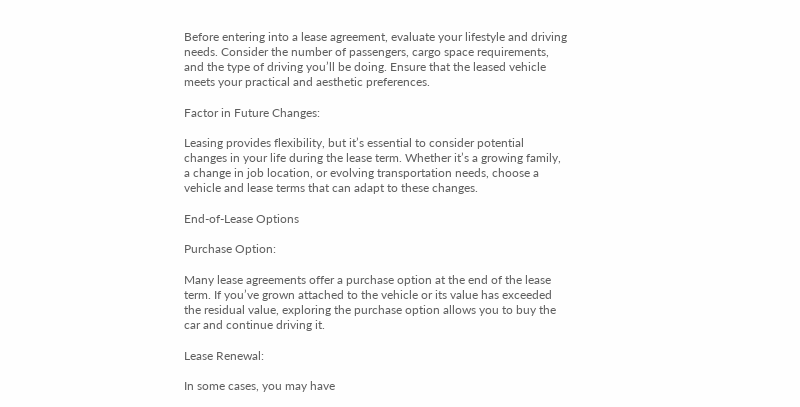Before entering into a lease agreement, evaluate your lifestyle and driving needs. Consider the number of passengers, cargo space requirements, and the type of driving you’ll be doing. Ensure that the leased vehicle meets your practical and aesthetic preferences.

Factor in Future Changes:

Leasing provides flexibility, but it’s essential to consider potential changes in your life during the lease term. Whether it’s a growing family, a change in job location, or evolving transportation needs, choose a vehicle and lease terms that can adapt to these changes.

End-of-Lease Options

Purchase Option:

Many lease agreements offer a purchase option at the end of the lease term. If you’ve grown attached to the vehicle or its value has exceeded the residual value, exploring the purchase option allows you to buy the car and continue driving it.

Lease Renewal:

In some cases, you may have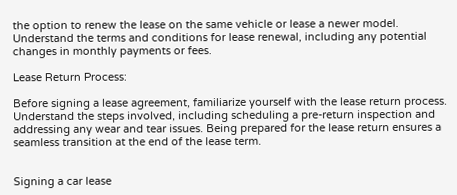the option to renew the lease on the same vehicle or lease a newer model. Understand the terms and conditions for lease renewal, including any potential changes in monthly payments or fees.

Lease Return Process:

Before signing a lease agreement, familiarize yourself with the lease return process. Understand the steps involved, including scheduling a pre-return inspection and addressing any wear and tear issues. Being prepared for the lease return ensures a seamless transition at the end of the lease term.


Signing a car lease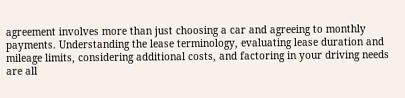agreement involves more than just choosing a car and agreeing to monthly payments. Understanding the lease terminology, evaluating lease duration and mileage limits, considering additional costs, and factoring in your driving needs are all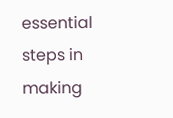essential steps in making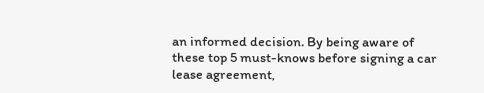an informed decision. By being aware of these top 5 must-knows before signing a car lease agreement,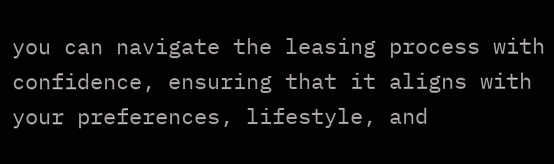you can navigate the leasing process with confidence, ensuring that it aligns with your preferences, lifestyle, and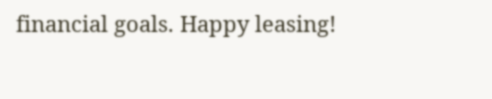financial goals. Happy leasing!